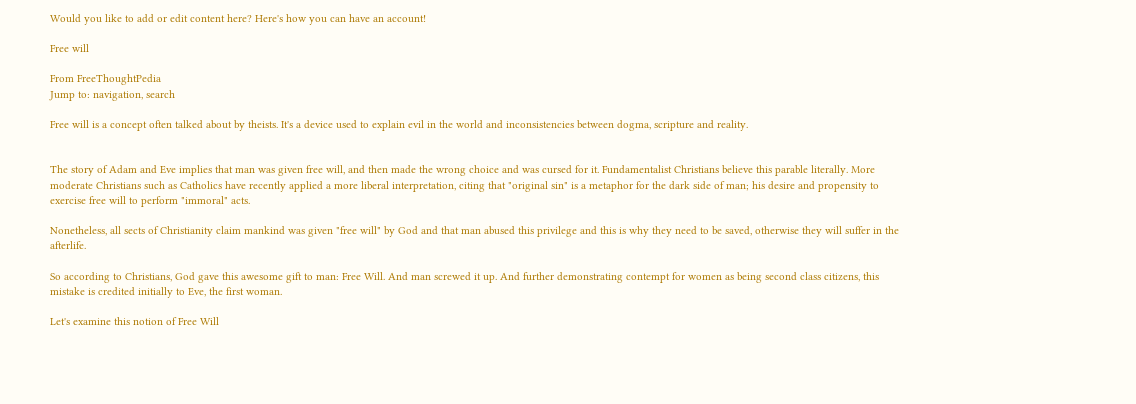Would you like to add or edit content here? Here's how you can have an account!

Free will

From FreeThoughtPedia
Jump to: navigation, search

Free will is a concept often talked about by theists. It's a device used to explain evil in the world and inconsistencies between dogma, scripture and reality.


The story of Adam and Eve implies that man was given free will, and then made the wrong choice and was cursed for it. Fundamentalist Christians believe this parable literally. More moderate Christians such as Catholics have recently applied a more liberal interpretation, citing that "original sin" is a metaphor for the dark side of man; his desire and propensity to exercise free will to perform "immoral" acts.

Nonetheless, all sects of Christianity claim mankind was given "free will" by God and that man abused this privilege and this is why they need to be saved, otherwise they will suffer in the afterlife.

So according to Christians, God gave this awesome gift to man: Free Will. And man screwed it up. And further demonstrating contempt for women as being second class citizens, this mistake is credited initially to Eve, the first woman.

Let's examine this notion of Free Will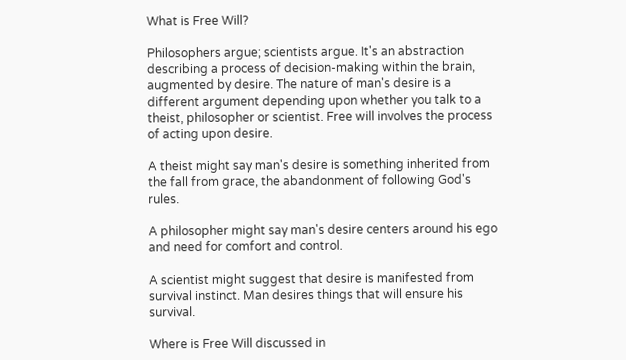What is Free Will?

Philosophers argue; scientists argue. It's an abstraction describing a process of decision-making within the brain, augmented by desire. The nature of man's desire is a different argument depending upon whether you talk to a theist, philosopher or scientist. Free will involves the process of acting upon desire.

A theist might say man's desire is something inherited from the fall from grace, the abandonment of following God's rules.

A philosopher might say man's desire centers around his ego and need for comfort and control.

A scientist might suggest that desire is manifested from survival instinct. Man desires things that will ensure his survival.

Where is Free Will discussed in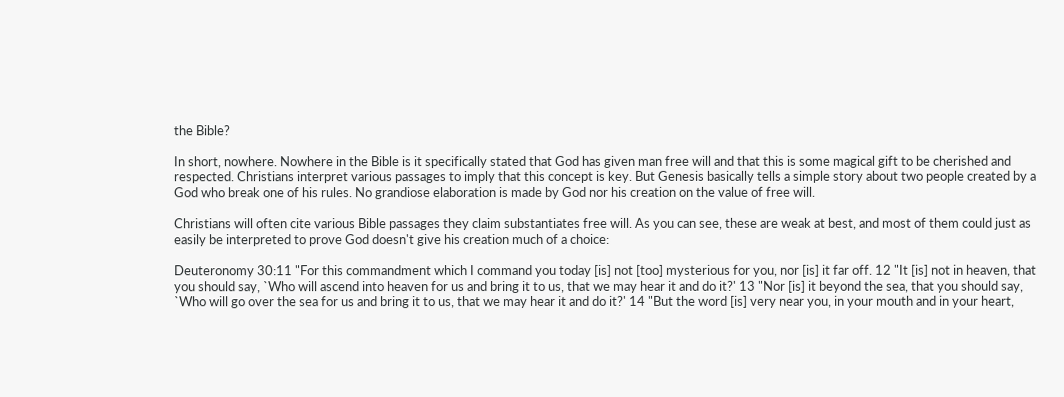the Bible?

In short, nowhere. Nowhere in the Bible is it specifically stated that God has given man free will and that this is some magical gift to be cherished and respected. Christians interpret various passages to imply that this concept is key. But Genesis basically tells a simple story about two people created by a God who break one of his rules. No grandiose elaboration is made by God nor his creation on the value of free will.

Christians will often cite various Bible passages they claim substantiates free will. As you can see, these are weak at best, and most of them could just as easily be interpreted to prove God doesn't give his creation much of a choice:

Deuteronomy 30:11 "For this commandment which I command you today [is] not [too] mysterious for you, nor [is] it far off. 12 "It [is] not in heaven, that you should say, `Who will ascend into heaven for us and bring it to us, that we may hear it and do it?' 13 "Nor [is] it beyond the sea, that you should say, `Who will go over the sea for us and bring it to us, that we may hear it and do it?' 14 "But the word [is] very near you, in your mouth and in your heart,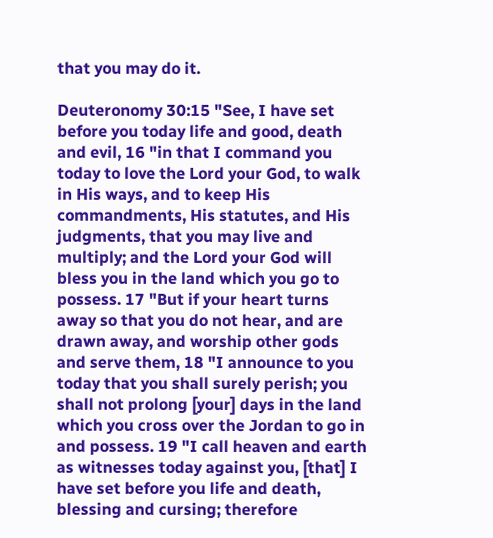that you may do it.

Deuteronomy 30:15 "See, I have set before you today life and good, death and evil, 16 "in that I command you today to love the Lord your God, to walk in His ways, and to keep His commandments, His statutes, and His judgments, that you may live and multiply; and the Lord your God will bless you in the land which you go to possess. 17 "But if your heart turns away so that you do not hear, and are drawn away, and worship other gods and serve them, 18 "I announce to you today that you shall surely perish; you shall not prolong [your] days in the land which you cross over the Jordan to go in and possess. 19 "I call heaven and earth as witnesses today against you, [that] I have set before you life and death, blessing and cursing; therefore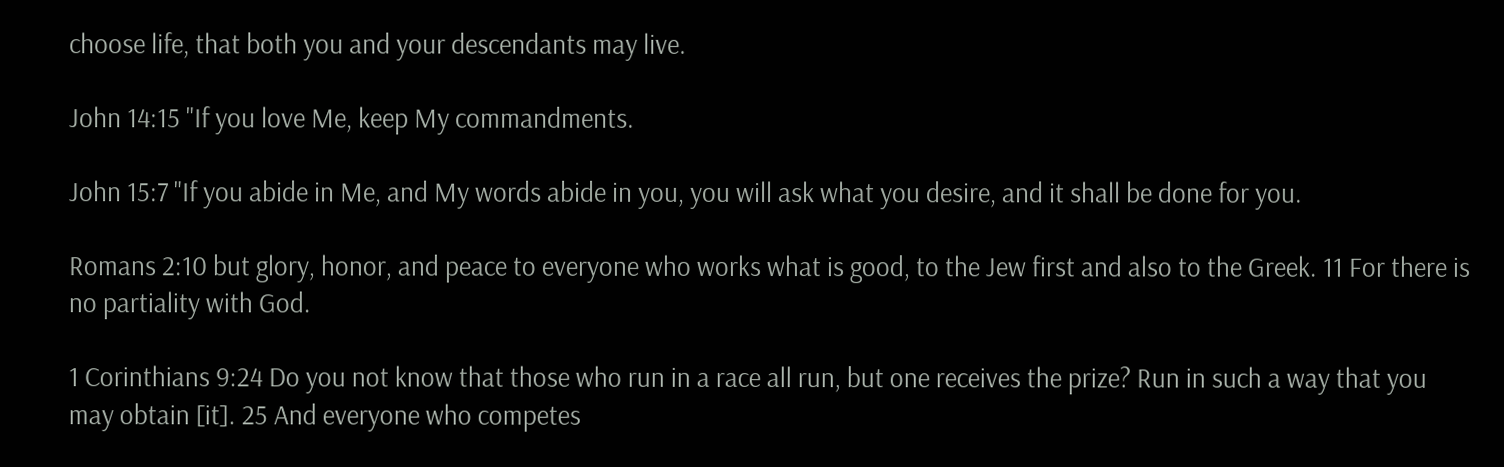choose life, that both you and your descendants may live.

John 14:15 "If you love Me, keep My commandments.

John 15:7 "If you abide in Me, and My words abide in you, you will ask what you desire, and it shall be done for you.

Romans 2:10 but glory, honor, and peace to everyone who works what is good, to the Jew first and also to the Greek. 11 For there is no partiality with God.

1 Corinthians 9:24 Do you not know that those who run in a race all run, but one receives the prize? Run in such a way that you may obtain [it]. 25 And everyone who competes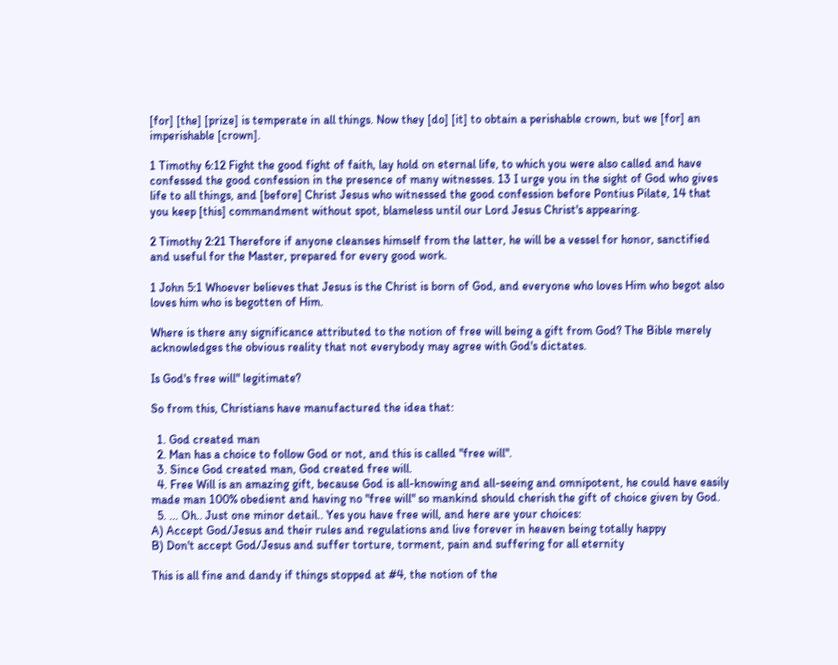[for] [the] [prize] is temperate in all things. Now they [do] [it] to obtain a perishable crown, but we [for] an imperishable [crown].

1 Timothy 6:12 Fight the good fight of faith, lay hold on eternal life, to which you were also called and have confessed the good confession in the presence of many witnesses. 13 I urge you in the sight of God who gives life to all things, and [before] Christ Jesus who witnessed the good confession before Pontius Pilate, 14 that you keep [this] commandment without spot, blameless until our Lord Jesus Christ's appearing.

2 Timothy 2:21 Therefore if anyone cleanses himself from the latter, he will be a vessel for honor, sanctified and useful for the Master, prepared for every good work.

1 John 5:1 Whoever believes that Jesus is the Christ is born of God, and everyone who loves Him who begot also loves him who is begotten of Him.

Where is there any significance attributed to the notion of free will being a gift from God? The Bible merely acknowledges the obvious reality that not everybody may agree with God's dictates.

Is God's free will" legitimate?

So from this, Christians have manufactured the idea that:

  1. God created man
  2. Man has a choice to follow God or not, and this is called "free will".
  3. Since God created man, God created free will.
  4. Free Will is an amazing gift, because God is all-knowing and all-seeing and omnipotent, he could have easily made man 100% obedient and having no "free will" so mankind should cherish the gift of choice given by God.
  5. ... Oh.. Just one minor detail.. Yes you have free will, and here are your choices:
A) Accept God/Jesus and their rules and regulations and live forever in heaven being totally happy
B) Don't accept God/Jesus and suffer torture, torment, pain and suffering for all eternity

This is all fine and dandy if things stopped at #4, the notion of the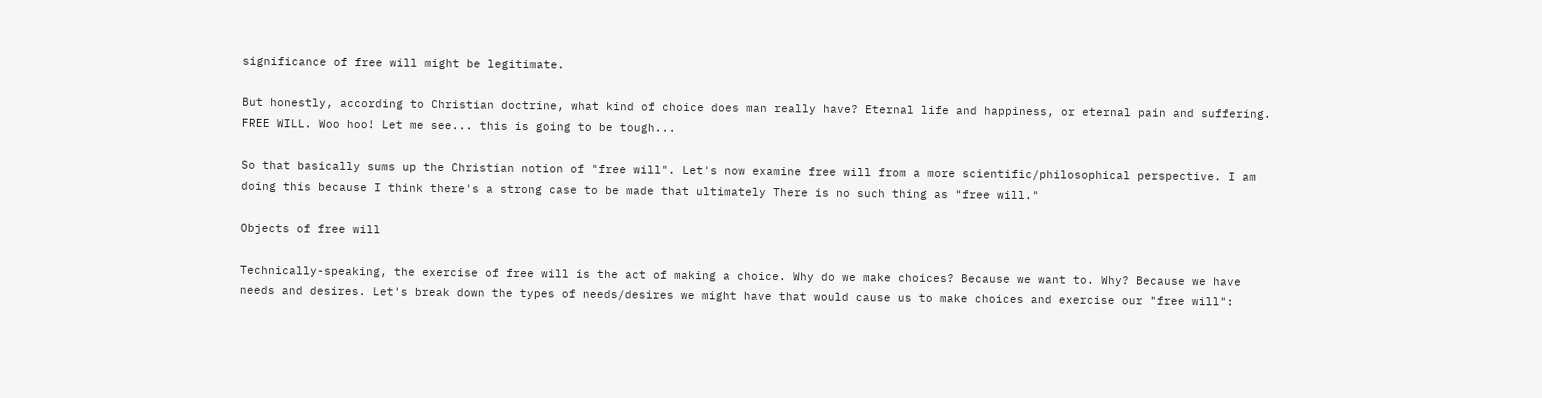significance of free will might be legitimate.

But honestly, according to Christian doctrine, what kind of choice does man really have? Eternal life and happiness, or eternal pain and suffering. FREE WILL. Woo hoo! Let me see... this is going to be tough...

So that basically sums up the Christian notion of "free will". Let's now examine free will from a more scientific/philosophical perspective. I am doing this because I think there's a strong case to be made that ultimately There is no such thing as "free will."

Objects of free will

Technically-speaking, the exercise of free will is the act of making a choice. Why do we make choices? Because we want to. Why? Because we have needs and desires. Let's break down the types of needs/desires we might have that would cause us to make choices and exercise our "free will":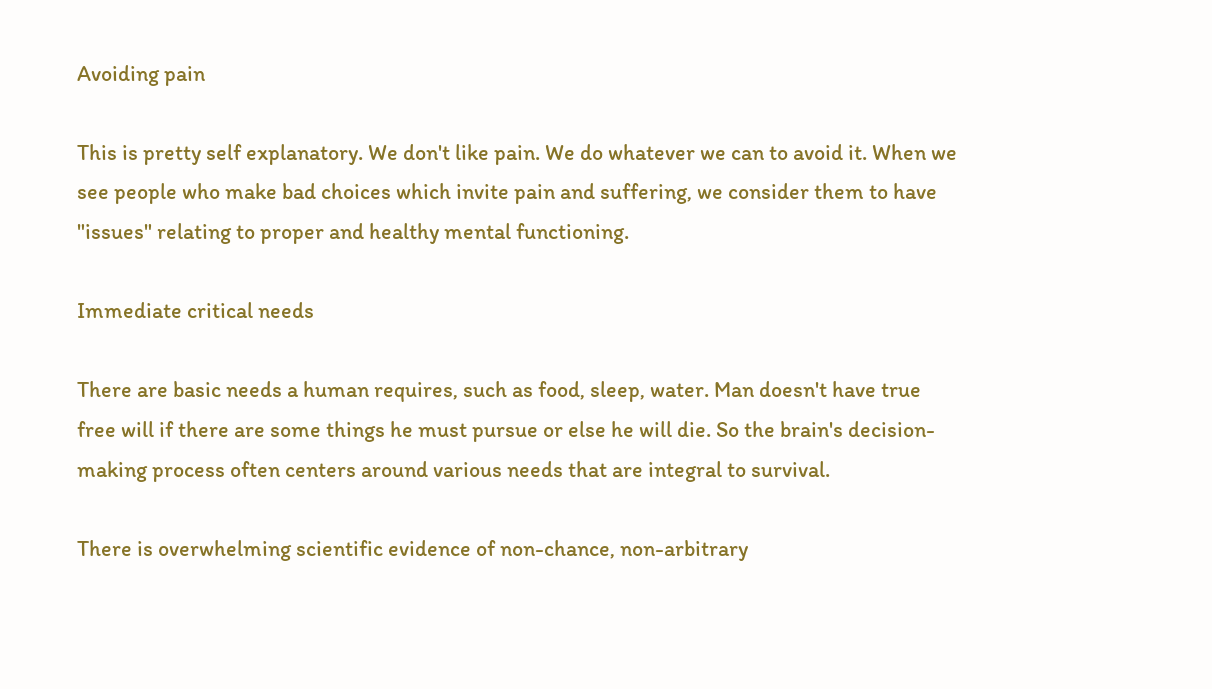Avoiding pain

This is pretty self explanatory. We don't like pain. We do whatever we can to avoid it. When we see people who make bad choices which invite pain and suffering, we consider them to have "issues" relating to proper and healthy mental functioning.

Immediate critical needs

There are basic needs a human requires, such as food, sleep, water. Man doesn't have true free will if there are some things he must pursue or else he will die. So the brain's decision-making process often centers around various needs that are integral to survival.

There is overwhelming scientific evidence of non-chance, non-arbitrary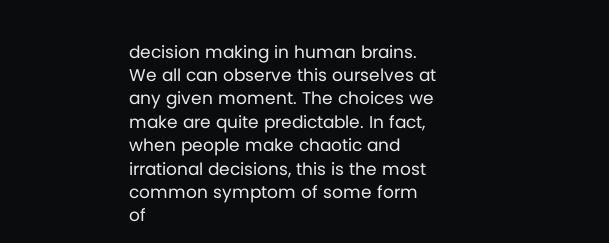decision making in human brains. We all can observe this ourselves at any given moment. The choices we make are quite predictable. In fact, when people make chaotic and irrational decisions, this is the most common symptom of some form of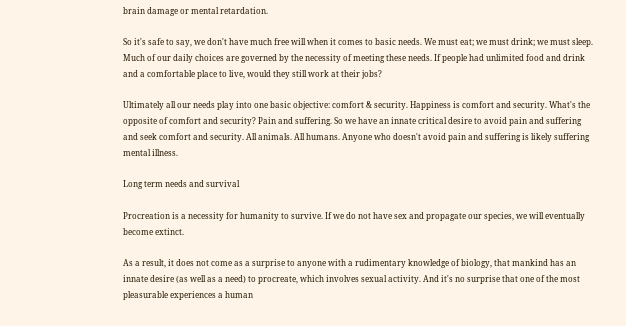brain damage or mental retardation.

So it's safe to say, we don't have much free will when it comes to basic needs. We must eat; we must drink; we must sleep. Much of our daily choices are governed by the necessity of meeting these needs. If people had unlimited food and drink and a comfortable place to live, would they still work at their jobs?

Ultimately all our needs play into one basic objective: comfort & security. Happiness is comfort and security. What's the opposite of comfort and security? Pain and suffering. So we have an innate critical desire to avoid pain and suffering and seek comfort and security. All animals. All humans. Anyone who doesn't avoid pain and suffering is likely suffering mental illness.

Long term needs and survival

Procreation is a necessity for humanity to survive. If we do not have sex and propagate our species, we will eventually become extinct.

As a result, it does not come as a surprise to anyone with a rudimentary knowledge of biology, that mankind has an innate desire (as well as a need) to procreate, which involves sexual activity. And it's no surprise that one of the most pleasurable experiences a human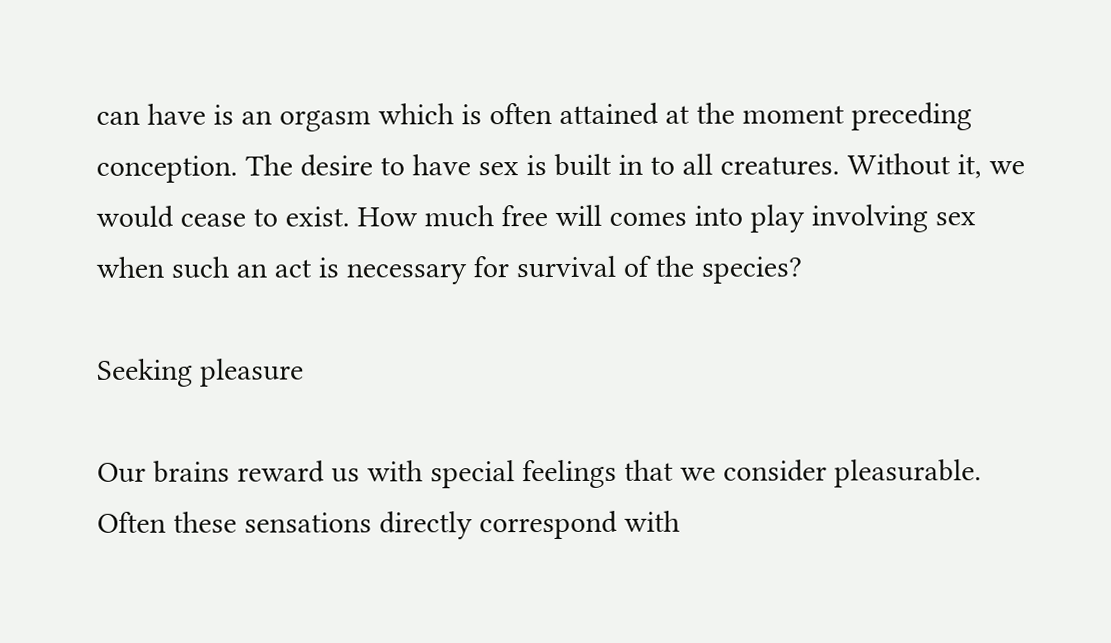can have is an orgasm which is often attained at the moment preceding conception. The desire to have sex is built in to all creatures. Without it, we would cease to exist. How much free will comes into play involving sex when such an act is necessary for survival of the species?

Seeking pleasure

Our brains reward us with special feelings that we consider pleasurable. Often these sensations directly correspond with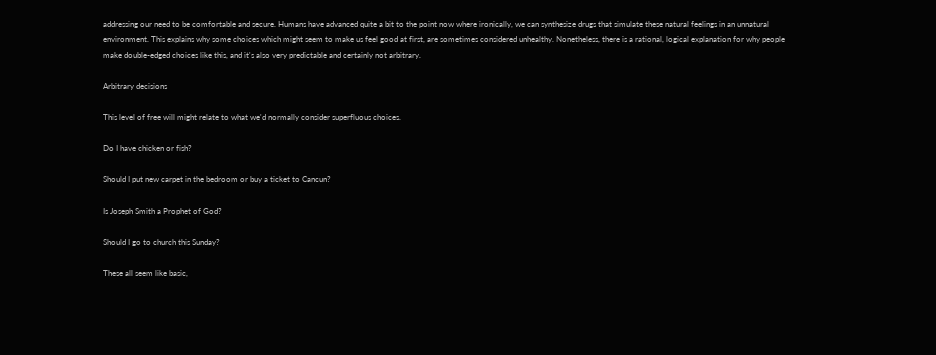addressing our need to be comfortable and secure. Humans have advanced quite a bit to the point now where ironically, we can synthesize drugs that simulate these natural feelings in an unnatural environment. This explains why some choices which might seem to make us feel good at first, are sometimes considered unhealthy. Nonetheless, there is a rational, logical explanation for why people make double-edged choices like this, and it's also very predictable and certainly not arbitrary.

Arbitrary decisions

This level of free will might relate to what we'd normally consider superfluous choices.

Do I have chicken or fish?

Should I put new carpet in the bedroom or buy a ticket to Cancun?

Is Joseph Smith a Prophet of God?

Should I go to church this Sunday?

These all seem like basic,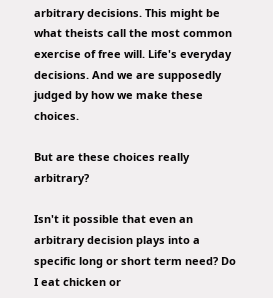arbitrary decisions. This might be what theists call the most common exercise of free will. Life's everyday decisions. And we are supposedly judged by how we make these choices.

But are these choices really arbitrary?

Isn't it possible that even an arbitrary decision plays into a specific long or short term need? Do I eat chicken or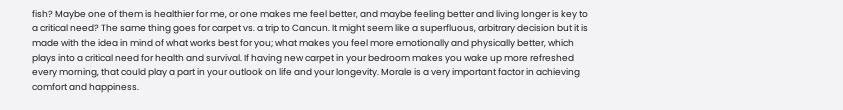fish? Maybe one of them is healthier for me, or one makes me feel better, and maybe feeling better and living longer is key to a critical need? The same thing goes for carpet vs. a trip to Cancun. It might seem like a superfluous, arbitrary decision but it is made with the idea in mind of what works best for you; what makes you feel more emotionally and physically better, which plays into a critical need for health and survival. If having new carpet in your bedroom makes you wake up more refreshed every morning, that could play a part in your outlook on life and your longevity. Morale is a very important factor in achieving comfort and happiness.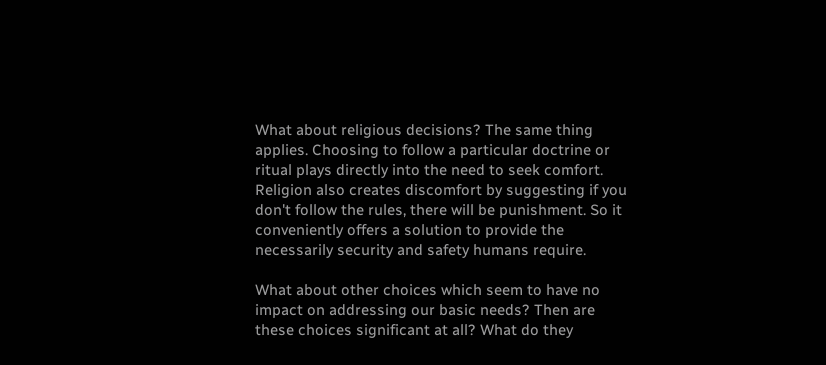What about religious decisions? The same thing applies. Choosing to follow a particular doctrine or ritual plays directly into the need to seek comfort. Religion also creates discomfort by suggesting if you don't follow the rules, there will be punishment. So it conveniently offers a solution to provide the necessarily security and safety humans require.

What about other choices which seem to have no impact on addressing our basic needs? Then are these choices significant at all? What do they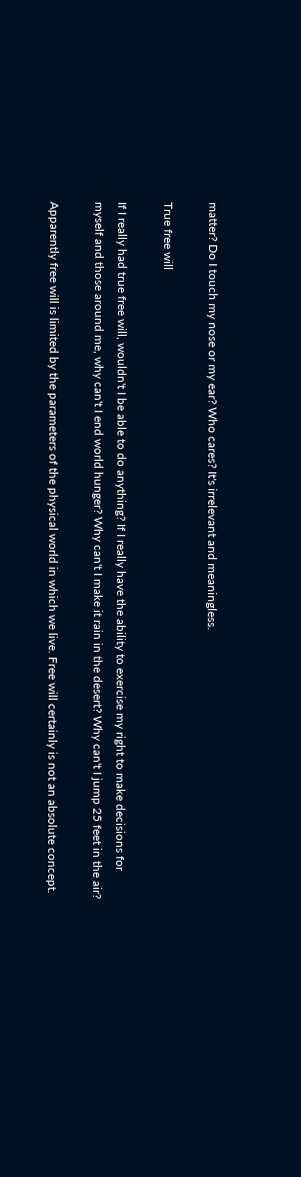matter? Do I touch my nose or my ear? Who cares? It's irrelevant and meaningless.

True free will

If I really had true free will, wouldn't I be able to do anything? If I really have the ability to exercise my right to make decisions for myself and those around me, why can't I end world hunger? Why can't I make it rain in the desert? Why can't I jump 25 feet in the air?

Apparently free will is limited by the parameters of the physical world in which we live. Free will certainly is not an absolute concept.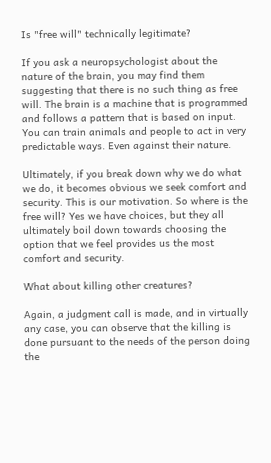Is "free will" technically legitimate?

If you ask a neuropsychologist about the nature of the brain, you may find them suggesting that there is no such thing as free will. The brain is a machine that is programmed and follows a pattern that is based on input. You can train animals and people to act in very predictable ways. Even against their nature.

Ultimately, if you break down why we do what we do, it becomes obvious we seek comfort and security. This is our motivation. So where is the free will? Yes we have choices, but they all ultimately boil down towards choosing the option that we feel provides us the most comfort and security.

What about killing other creatures?

Again, a judgment call is made, and in virtually any case, you can observe that the killing is done pursuant to the needs of the person doing the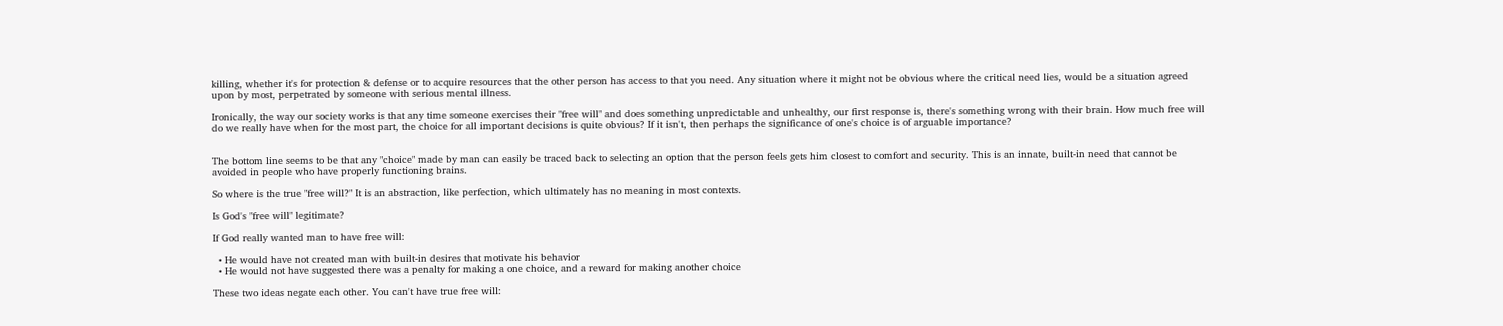killing, whether it's for protection & defense or to acquire resources that the other person has access to that you need. Any situation where it might not be obvious where the critical need lies, would be a situation agreed upon by most, perpetrated by someone with serious mental illness.

Ironically, the way our society works is that any time someone exercises their "free will" and does something unpredictable and unhealthy, our first response is, there's something wrong with their brain. How much free will do we really have when for the most part, the choice for all important decisions is quite obvious? If it isn't, then perhaps the significance of one's choice is of arguable importance?


The bottom line seems to be that any "choice" made by man can easily be traced back to selecting an option that the person feels gets him closest to comfort and security. This is an innate, built-in need that cannot be avoided in people who have properly functioning brains.

So where is the true "free will?" It is an abstraction, like perfection, which ultimately has no meaning in most contexts.

Is God's "free will" legitimate?

If God really wanted man to have free will:

  • He would have not created man with built-in desires that motivate his behavior
  • He would not have suggested there was a penalty for making a one choice, and a reward for making another choice

These two ideas negate each other. You can't have true free will: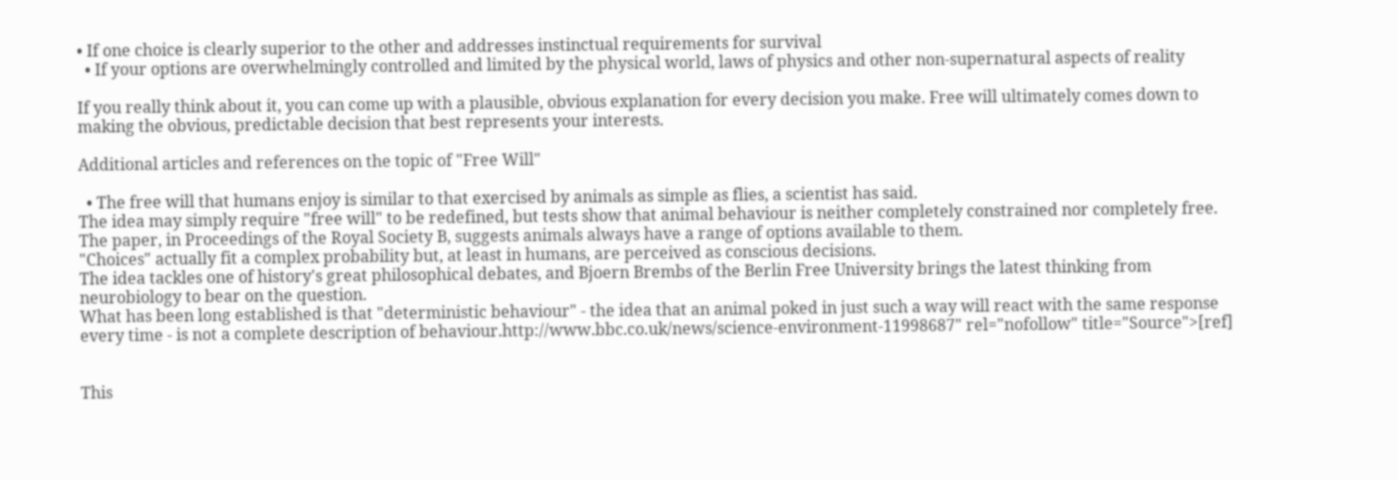• If one choice is clearly superior to the other and addresses instinctual requirements for survival
  • If your options are overwhelmingly controlled and limited by the physical world, laws of physics and other non-supernatural aspects of reality

If you really think about it, you can come up with a plausible, obvious explanation for every decision you make. Free will ultimately comes down to making the obvious, predictable decision that best represents your interests.

Additional articles and references on the topic of "Free Will"

  • The free will that humans enjoy is similar to that exercised by animals as simple as flies, a scientist has said.
The idea may simply require "free will" to be redefined, but tests show that animal behaviour is neither completely constrained nor completely free.
The paper, in Proceedings of the Royal Society B, suggests animals always have a range of options available to them.
"Choices" actually fit a complex probability but, at least in humans, are perceived as conscious decisions.
The idea tackles one of history's great philosophical debates, and Bjoern Brembs of the Berlin Free University brings the latest thinking from neurobiology to bear on the question.
What has been long established is that "deterministic behaviour" - the idea that an animal poked in just such a way will react with the same response every time - is not a complete description of behaviour.http://www.bbc.co.uk/news/science-environment-11998687" rel="nofollow" title="Source">[ref]


This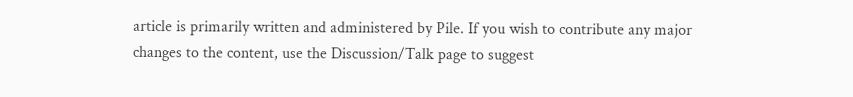article is primarily written and administered by Pile. If you wish to contribute any major changes to the content, use the Discussion/Talk page to suggest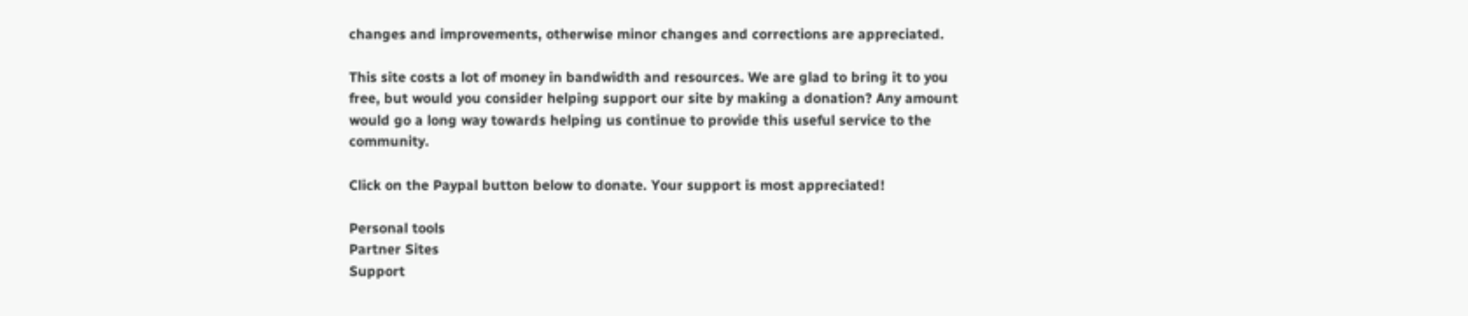changes and improvements, otherwise minor changes and corrections are appreciated.

This site costs a lot of money in bandwidth and resources. We are glad to bring it to you free, but would you consider helping support our site by making a donation? Any amount would go a long way towards helping us continue to provide this useful service to the community.

Click on the Paypal button below to donate. Your support is most appreciated!

Personal tools
Partner Sites
Support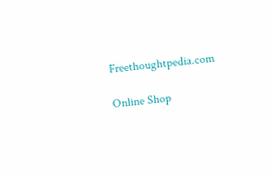Freethoughtpedia.com

Online Shop